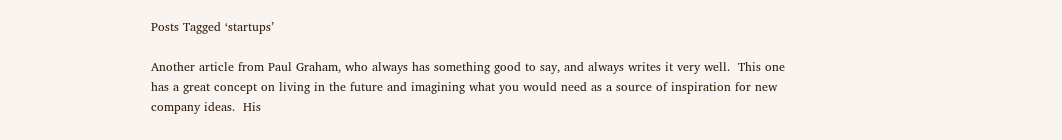Posts Tagged ‘startups’

Another article from Paul Graham, who always has something good to say, and always writes it very well.  This one has a great concept on living in the future and imagining what you would need as a source of inspiration for new company ideas.  His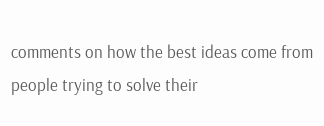comments on how the best ideas come from people trying to solve their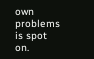own problems is spot on.